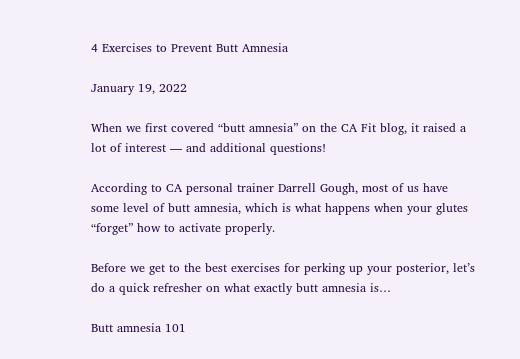4 Exercises to Prevent Butt Amnesia

January 19, 2022

When we first covered “butt amnesia” on the CA Fit blog, it raised a lot of interest — and additional questions!

According to CA personal trainer Darrell Gough, most of us have some level of butt amnesia, which is what happens when your glutes “forget” how to activate properly.

Before we get to the best exercises for perking up your posterior, let’s do a quick refresher on what exactly butt amnesia is…

Butt amnesia 101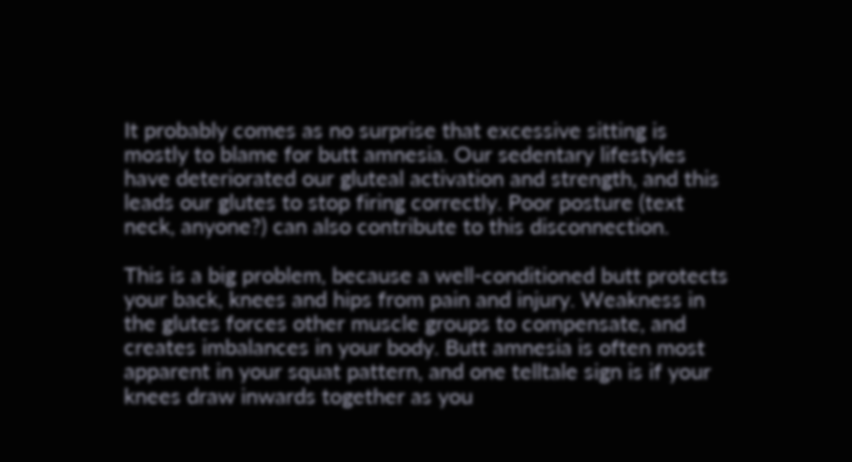It probably comes as no surprise that excessive sitting is mostly to blame for butt amnesia. Our sedentary lifestyles have deteriorated our gluteal activation and strength, and this leads our glutes to stop firing correctly. Poor posture (text neck, anyone?) can also contribute to this disconnection.

This is a big problem, because a well-conditioned butt protects your back, knees and hips from pain and injury. Weakness in the glutes forces other muscle groups to compensate, and creates imbalances in your body. Butt amnesia is often most apparent in your squat pattern, and one telltale sign is if your knees draw inwards together as you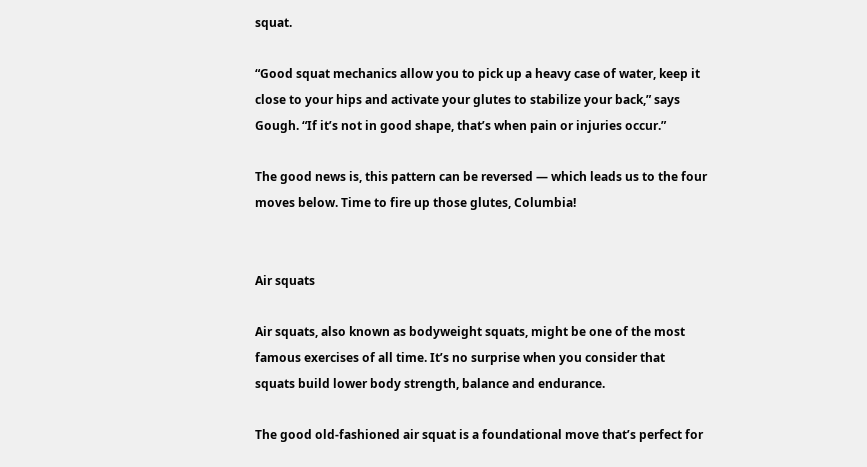squat.

“Good squat mechanics allow you to pick up a heavy case of water, keep it close to your hips and activate your glutes to stabilize your back,” says Gough. “If it’s not in good shape, that’s when pain or injuries occur.”

The good news is, this pattern can be reversed — which leads us to the four moves below. Time to fire up those glutes, Columbia!


Air squats

Air squats, also known as bodyweight squats, might be one of the most famous exercises of all time. It’s no surprise when you consider that squats build lower body strength, balance and endurance.

The good old-fashioned air squat is a foundational move that’s perfect for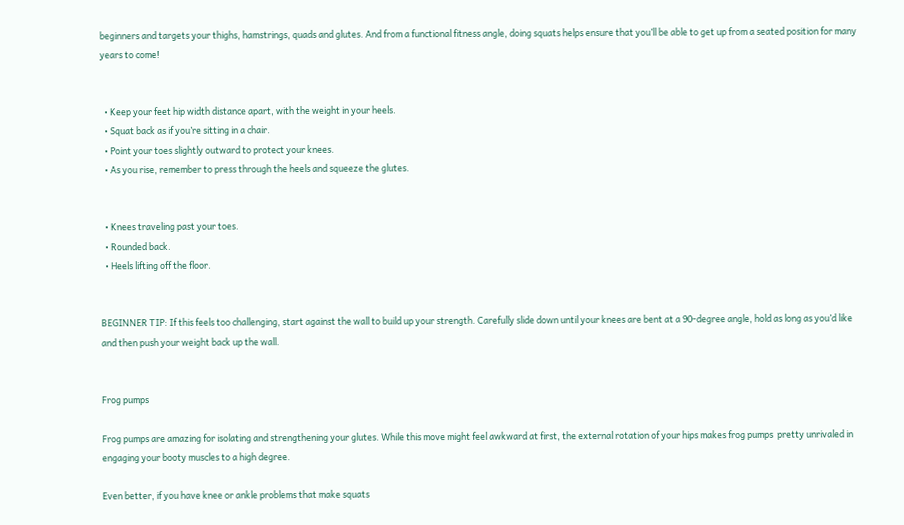beginners and targets your thighs, hamstrings, quads and glutes. And from a functional fitness angle, doing squats helps ensure that you’ll be able to get up from a seated position for many years to come!


  • Keep your feet hip width distance apart, with the weight in your heels.
  • Squat back as if you’re sitting in a chair.
  • Point your toes slightly outward to protect your knees.
  • As you rise, remember to press through the heels and squeeze the glutes.


  • Knees traveling past your toes.
  • Rounded back.
  • Heels lifting off the floor.


BEGINNER TIP: If this feels too challenging, start against the wall to build up your strength. Carefully slide down until your knees are bent at a 90-degree angle, hold as long as you’d like and then push your weight back up the wall.


Frog pumps

Frog pumps are amazing for isolating and strengthening your glutes. While this move might feel awkward at first, the external rotation of your hips makes frog pumps  pretty unrivaled in engaging your booty muscles to a high degree.

Even better, if you have knee or ankle problems that make squats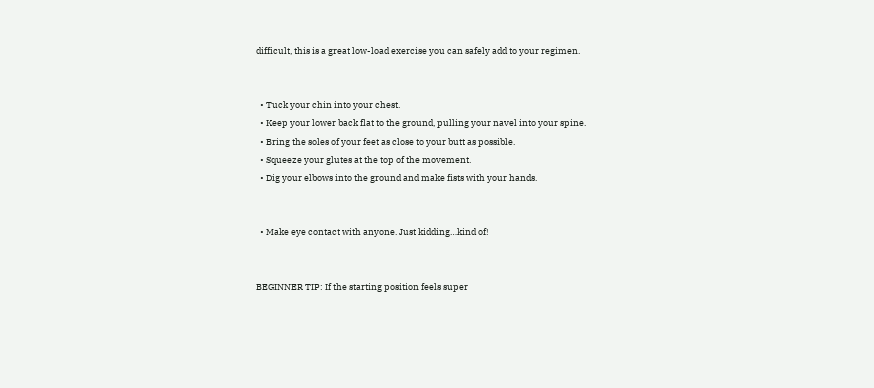difficult, this is a great low-load exercise you can safely add to your regimen.


  • Tuck your chin into your chest.
  • Keep your lower back flat to the ground, pulling your navel into your spine.
  • Bring the soles of your feet as close to your butt as possible.
  • Squeeze your glutes at the top of the movement.
  • Dig your elbows into the ground and make fists with your hands.


  • Make eye contact with anyone. Just kidding…kind of!


BEGINNER TIP: If the starting position feels super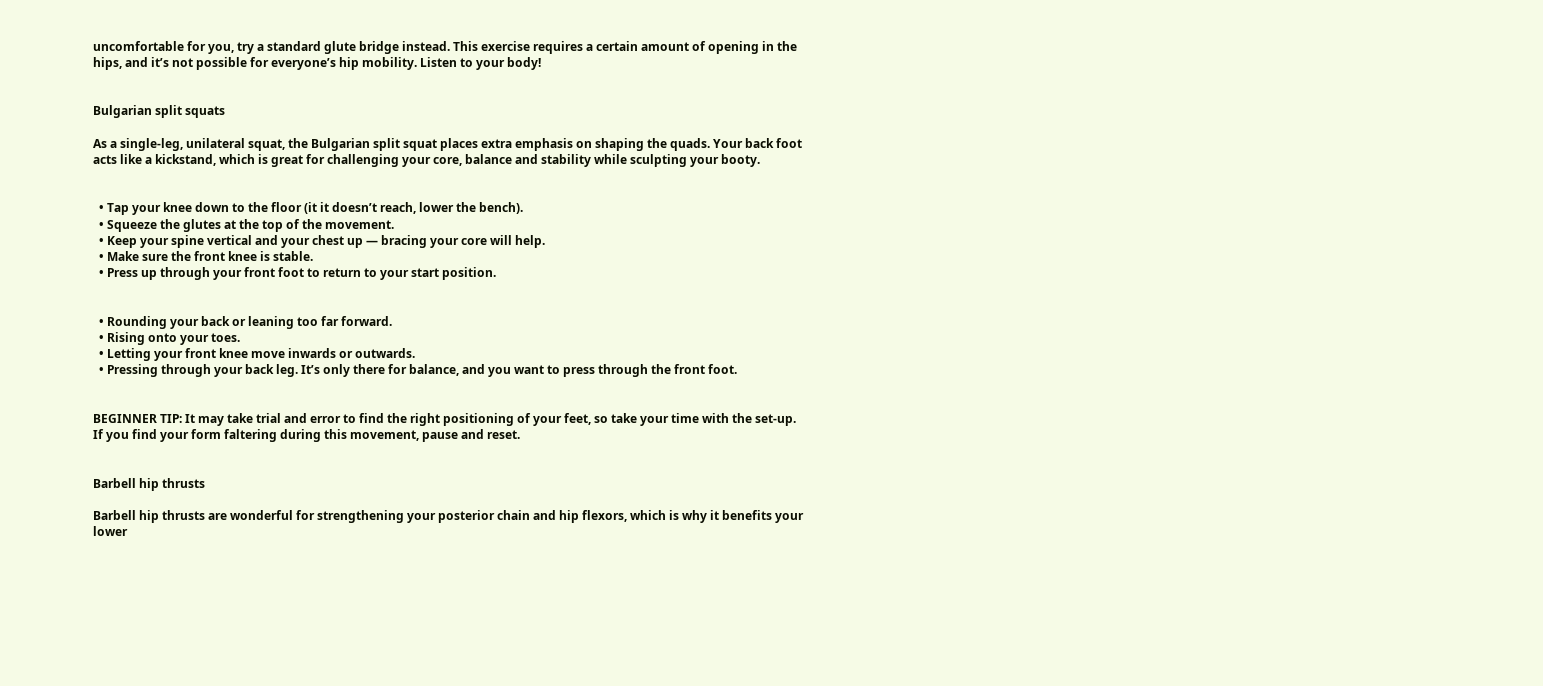uncomfortable for you, try a standard glute bridge instead. This exercise requires a certain amount of opening in the hips, and it’s not possible for everyone’s hip mobility. Listen to your body!


Bulgarian split squats

As a single-leg, unilateral squat, the Bulgarian split squat places extra emphasis on shaping the quads. Your back foot acts like a kickstand, which is great for challenging your core, balance and stability while sculpting your booty.


  • Tap your knee down to the floor (it it doesn’t reach, lower the bench).
  • Squeeze the glutes at the top of the movement.
  • Keep your spine vertical and your chest up — bracing your core will help.
  • Make sure the front knee is stable.
  • Press up through your front foot to return to your start position.


  • Rounding your back or leaning too far forward.
  • Rising onto your toes.
  • Letting your front knee move inwards or outwards.
  • Pressing through your back leg. It’s only there for balance, and you want to press through the front foot.


BEGINNER TIP: It may take trial and error to find the right positioning of your feet, so take your time with the set-up. If you find your form faltering during this movement, pause and reset.


Barbell hip thrusts

Barbell hip thrusts are wonderful for strengthening your posterior chain and hip flexors, which is why it benefits your lower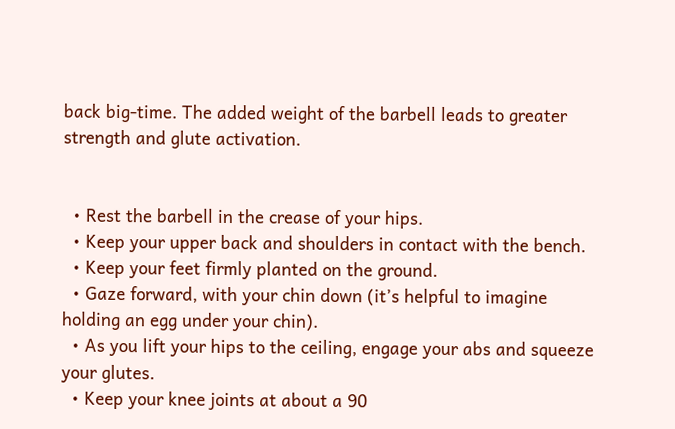back big-time. The added weight of the barbell leads to greater strength and glute activation.


  • Rest the barbell in the crease of your hips.
  • Keep your upper back and shoulders in contact with the bench.
  • Keep your feet firmly planted on the ground.
  • Gaze forward, with your chin down (it’s helpful to imagine holding an egg under your chin).
  • As you lift your hips to the ceiling, engage your abs and squeeze your glutes.
  • Keep your knee joints at about a 90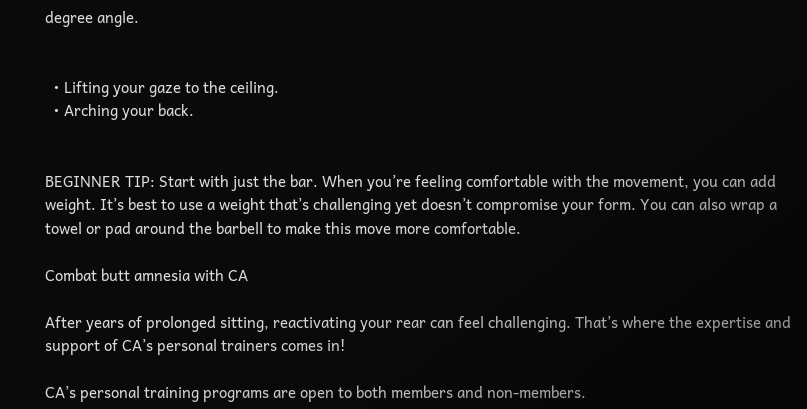degree angle.


  • Lifting your gaze to the ceiling.
  • Arching your back.


BEGINNER TIP: Start with just the bar. When you’re feeling comfortable with the movement, you can add weight. It’s best to use a weight that’s challenging yet doesn’t compromise your form. You can also wrap a towel or pad around the barbell to make this move more comfortable.

Combat butt amnesia with CA

After years of prolonged sitting, reactivating your rear can feel challenging. That’s where the expertise and support of CA’s personal trainers comes in!

CA’s personal training programs are open to both members and non-members.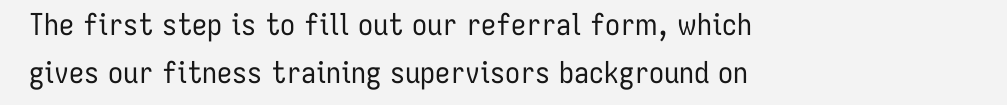The first step is to fill out our referral form, which gives our fitness training supervisors background on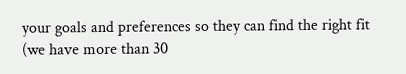your goals and preferences so they can find the right fit (we have more than 30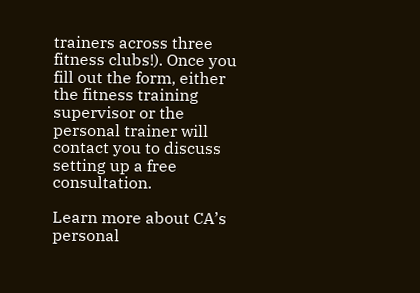trainers across three fitness clubs!). Once you fill out the form, either the fitness training supervisor or the personal trainer will contact you to discuss setting up a free consultation.

Learn more about CA’s personal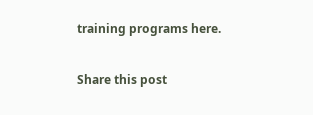training programs here.

Share this post